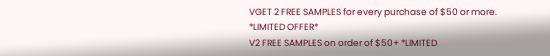VGET 2 FREE SAMPLES for every purchase of $50 or more. *LIMITED OFFER*
V2 FREE SAMPLES on order of $50+ *LIMITED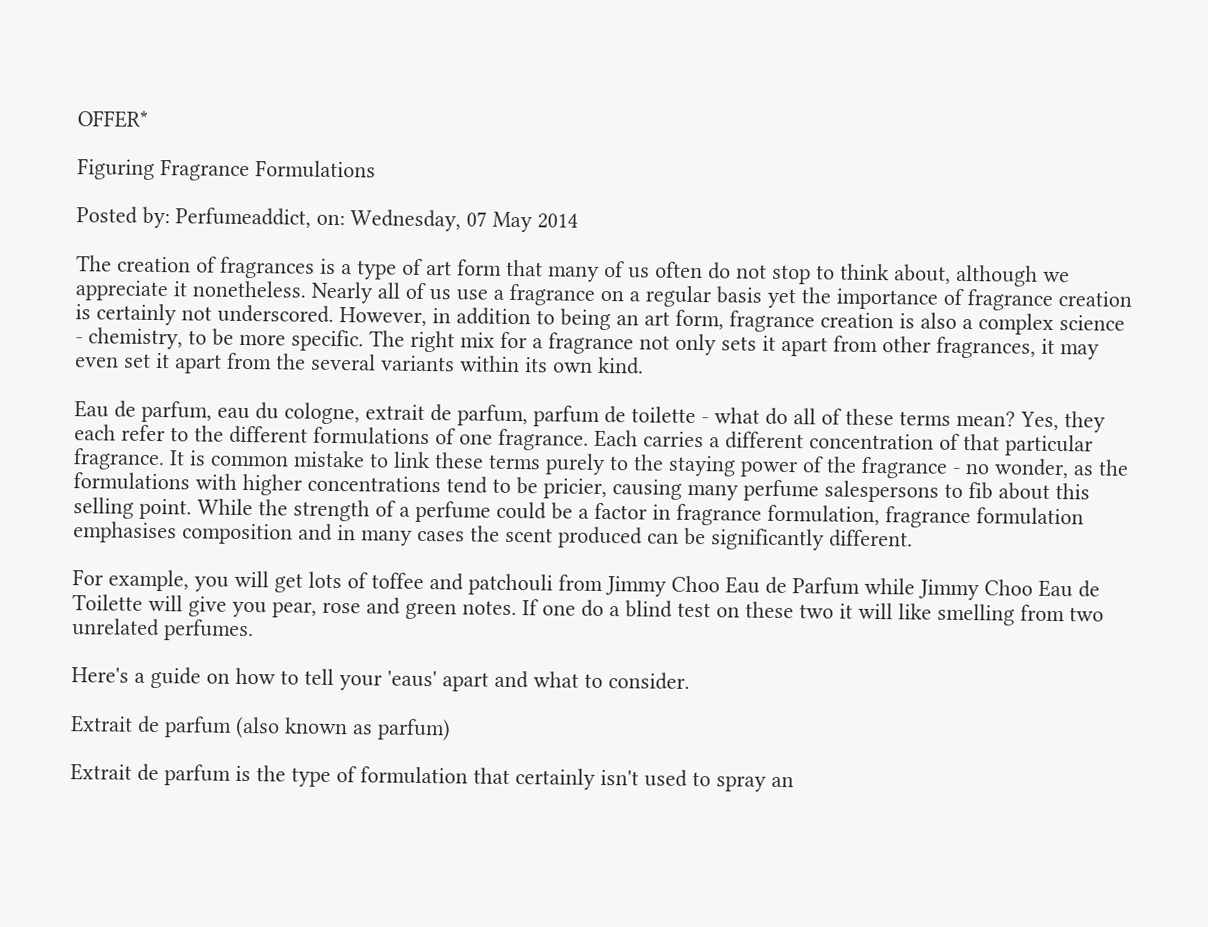OFFER*

Figuring Fragrance Formulations

Posted by: Perfumeaddict, on: Wednesday, 07 May 2014

The creation of fragrances is a type of art form that many of us often do not stop to think about, although we appreciate it nonetheless. Nearly all of us use a fragrance on a regular basis yet the importance of fragrance creation is certainly not underscored. However, in addition to being an art form, fragrance creation is also a complex science - chemistry, to be more specific. The right mix for a fragrance not only sets it apart from other fragrances, it may even set it apart from the several variants within its own kind.

Eau de parfum, eau du cologne, extrait de parfum, parfum de toilette - what do all of these terms mean? Yes, they each refer to the different formulations of one fragrance. Each carries a different concentration of that particular fragrance. It is common mistake to link these terms purely to the staying power of the fragrance - no wonder, as the formulations with higher concentrations tend to be pricier, causing many perfume salespersons to fib about this selling point. While the strength of a perfume could be a factor in fragrance formulation, fragrance formulation emphasises composition and in many cases the scent produced can be significantly different.

For example, you will get lots of toffee and patchouli from Jimmy Choo Eau de Parfum while Jimmy Choo Eau de Toilette will give you pear, rose and green notes. If one do a blind test on these two it will like smelling from two unrelated perfumes.

Here's a guide on how to tell your 'eaus' apart and what to consider.

Extrait de parfum (also known as parfum)

Extrait de parfum is the type of formulation that certainly isn't used to spray an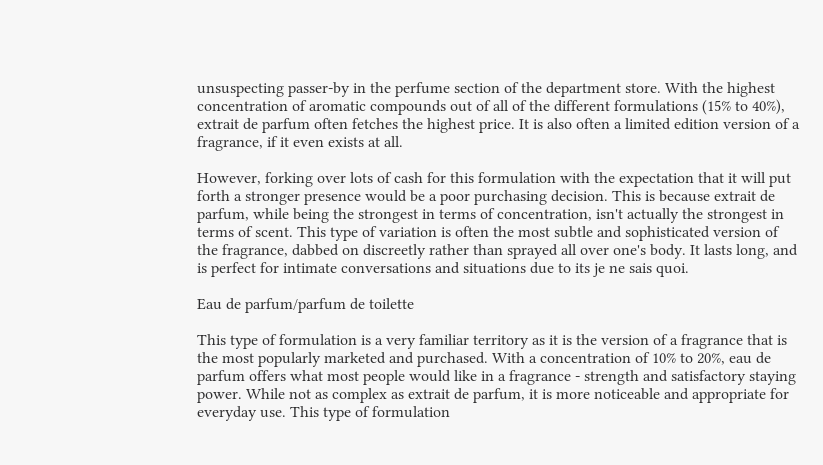unsuspecting passer-by in the perfume section of the department store. With the highest concentration of aromatic compounds out of all of the different formulations (15% to 40%), extrait de parfum often fetches the highest price. It is also often a limited edition version of a fragrance, if it even exists at all.

However, forking over lots of cash for this formulation with the expectation that it will put forth a stronger presence would be a poor purchasing decision. This is because extrait de parfum, while being the strongest in terms of concentration, isn't actually the strongest in terms of scent. This type of variation is often the most subtle and sophisticated version of the fragrance, dabbed on discreetly rather than sprayed all over one's body. It lasts long, and is perfect for intimate conversations and situations due to its je ne sais quoi.

Eau de parfum/parfum de toilette

This type of formulation is a very familiar territory as it is the version of a fragrance that is the most popularly marketed and purchased. With a concentration of 10% to 20%, eau de parfum offers what most people would like in a fragrance - strength and satisfactory staying power. While not as complex as extrait de parfum, it is more noticeable and appropriate for everyday use. This type of formulation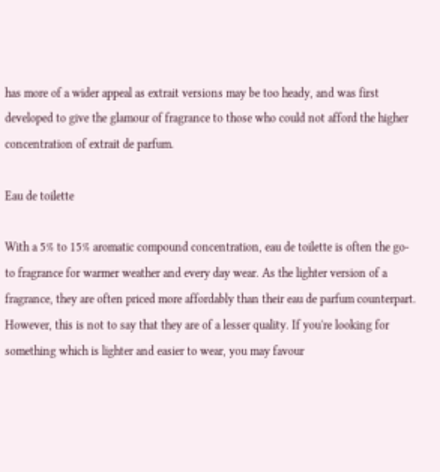has more of a wider appeal as extrait versions may be too heady, and was first developed to give the glamour of fragrance to those who could not afford the higher concentration of extrait de parfum.

Eau de toilette

With a 5% to 15% aromatic compound concentration, eau de toilette is often the go-to fragrance for warmer weather and every day wear. As the lighter version of a fragrance, they are often priced more affordably than their eau de parfum counterpart. However, this is not to say that they are of a lesser quality. If you're looking for something which is lighter and easier to wear, you may favour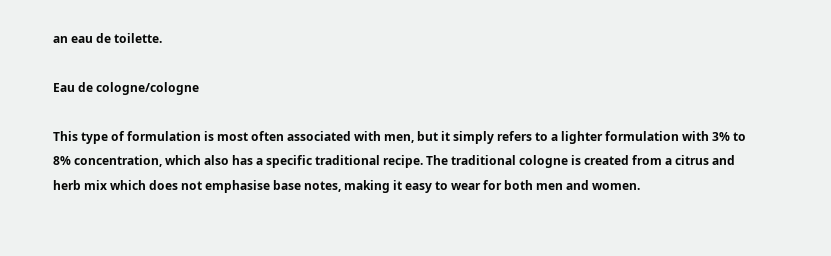an eau de toilette.

Eau de cologne/cologne

This type of formulation is most often associated with men, but it simply refers to a lighter formulation with 3% to 8% concentration, which also has a specific traditional recipe. The traditional cologne is created from a citrus and herb mix which does not emphasise base notes, making it easy to wear for both men and women.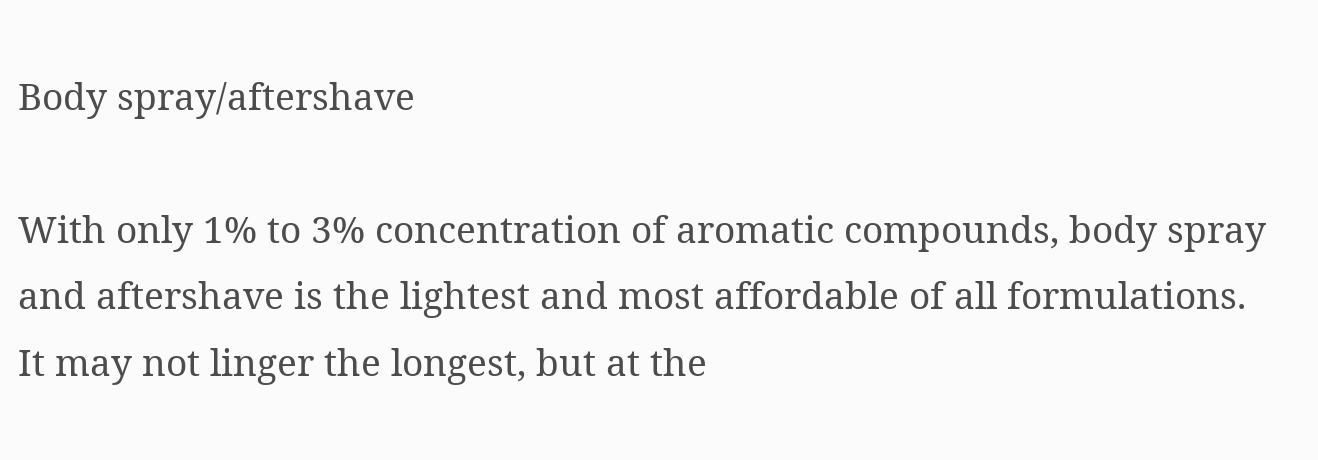Body spray/aftershave

With only 1% to 3% concentration of aromatic compounds, body spray and aftershave is the lightest and most affordable of all formulations. It may not linger the longest, but at the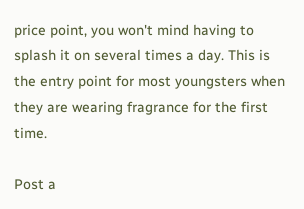price point, you won't mind having to splash it on several times a day. This is the entry point for most youngsters when they are wearing fragrance for the first time.

Post a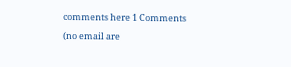comments here 1 Comments
(no email are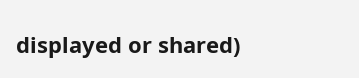displayed or shared)